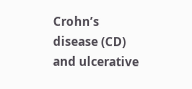Crohn’s disease (CD) and ulcerative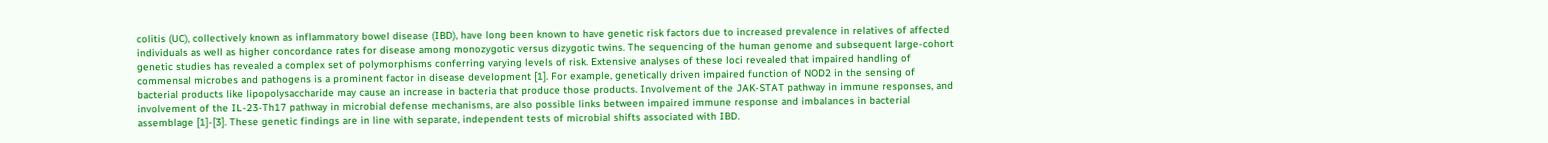colitis (UC), collectively known as inflammatory bowel disease (IBD), have long been known to have genetic risk factors due to increased prevalence in relatives of affected individuals as well as higher concordance rates for disease among monozygotic versus dizygotic twins. The sequencing of the human genome and subsequent large-cohort genetic studies has revealed a complex set of polymorphisms conferring varying levels of risk. Extensive analyses of these loci revealed that impaired handling of commensal microbes and pathogens is a prominent factor in disease development [1]. For example, genetically driven impaired function of NOD2 in the sensing of bacterial products like lipopolysaccharide may cause an increase in bacteria that produce those products. Involvement of the JAK-STAT pathway in immune responses, and involvement of the IL-23-Th17 pathway in microbial defense mechanisms, are also possible links between impaired immune response and imbalances in bacterial assemblage [1]-[3]. These genetic findings are in line with separate, independent tests of microbial shifts associated with IBD.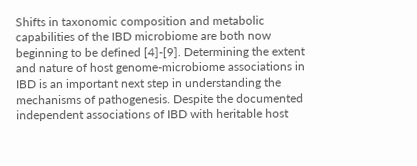Shifts in taxonomic composition and metabolic capabilities of the IBD microbiome are both now beginning to be defined [4]-[9]. Determining the extent and nature of host genome-microbiome associations in IBD is an important next step in understanding the mechanisms of pathogenesis. Despite the documented independent associations of IBD with heritable host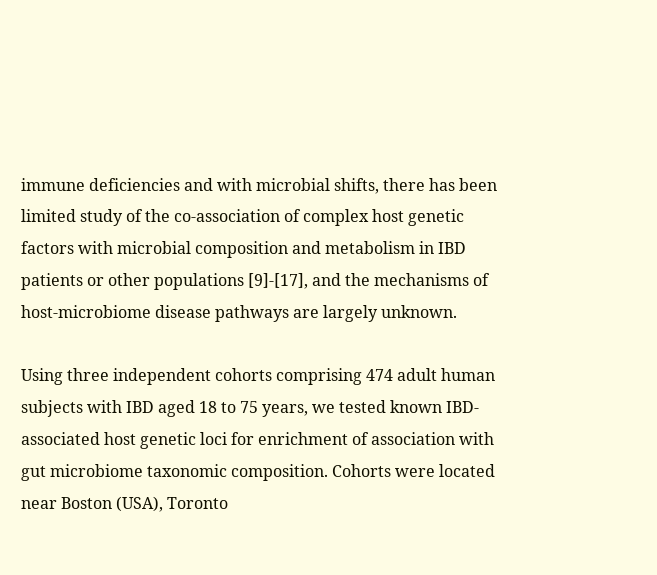immune deficiencies and with microbial shifts, there has been limited study of the co-association of complex host genetic factors with microbial composition and metabolism in IBD patients or other populations [9]-[17], and the mechanisms of host-microbiome disease pathways are largely unknown.

Using three independent cohorts comprising 474 adult human subjects with IBD aged 18 to 75 years, we tested known IBD-associated host genetic loci for enrichment of association with gut microbiome taxonomic composition. Cohorts were located near Boston (USA), Toronto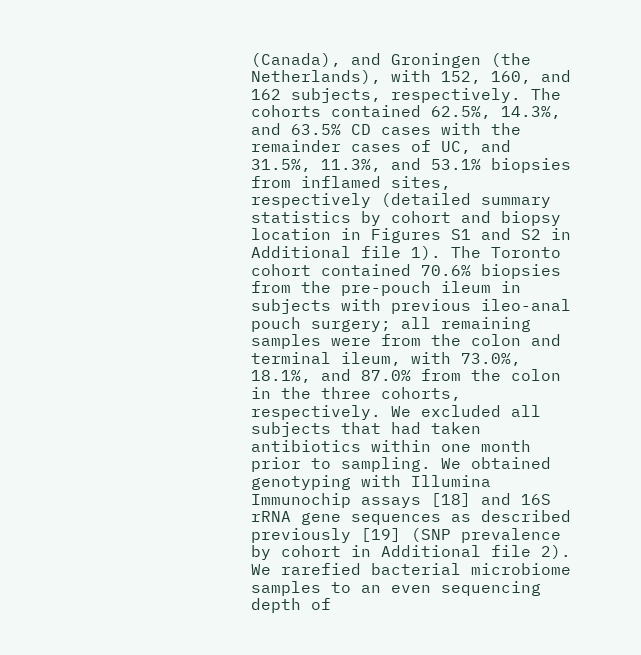(Canada), and Groningen (the Netherlands), with 152, 160, and 162 subjects, respectively. The cohorts contained 62.5%, 14.3%, and 63.5% CD cases with the remainder cases of UC, and 31.5%, 11.3%, and 53.1% biopsies from inflamed sites, respectively (detailed summary statistics by cohort and biopsy location in Figures S1 and S2 in Additional file 1). The Toronto cohort contained 70.6% biopsies from the pre-pouch ileum in subjects with previous ileo-anal pouch surgery; all remaining samples were from the colon and terminal ileum, with 73.0%, 18.1%, and 87.0% from the colon in the three cohorts, respectively. We excluded all subjects that had taken antibiotics within one month prior to sampling. We obtained genotyping with Illumina Immunochip assays [18] and 16S rRNA gene sequences as described previously [19] (SNP prevalence by cohort in Additional file 2). We rarefied bacterial microbiome samples to an even sequencing depth of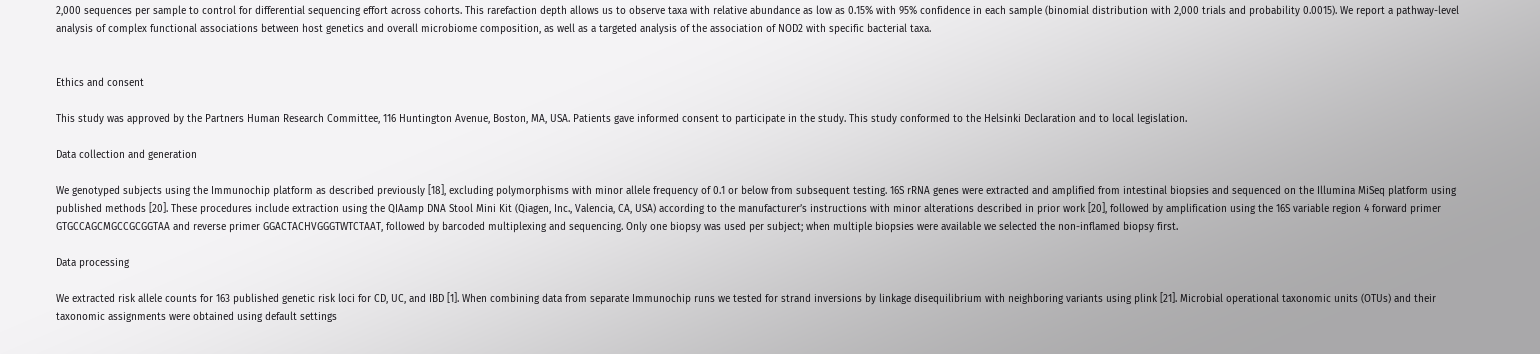2,000 sequences per sample to control for differential sequencing effort across cohorts. This rarefaction depth allows us to observe taxa with relative abundance as low as 0.15% with 95% confidence in each sample (binomial distribution with 2,000 trials and probability 0.0015). We report a pathway-level analysis of complex functional associations between host genetics and overall microbiome composition, as well as a targeted analysis of the association of NOD2 with specific bacterial taxa.


Ethics and consent

This study was approved by the Partners Human Research Committee, 116 Huntington Avenue, Boston, MA, USA. Patients gave informed consent to participate in the study. This study conformed to the Helsinki Declaration and to local legislation.

Data collection and generation

We genotyped subjects using the Immunochip platform as described previously [18], excluding polymorphisms with minor allele frequency of 0.1 or below from subsequent testing. 16S rRNA genes were extracted and amplified from intestinal biopsies and sequenced on the Illumina MiSeq platform using published methods [20]. These procedures include extraction using the QIAamp DNA Stool Mini Kit (Qiagen, Inc., Valencia, CA, USA) according to the manufacturer’s instructions with minor alterations described in prior work [20], followed by amplification using the 16S variable region 4 forward primer GTGCCAGCMGCCGCGGTAA and reverse primer GGACTACHVGGGTWTCTAAT, followed by barcoded multiplexing and sequencing. Only one biopsy was used per subject; when multiple biopsies were available we selected the non-inflamed biopsy first.

Data processing

We extracted risk allele counts for 163 published genetic risk loci for CD, UC, and IBD [1]. When combining data from separate Immunochip runs we tested for strand inversions by linkage disequilibrium with neighboring variants using plink [21]. Microbial operational taxonomic units (OTUs) and their taxonomic assignments were obtained using default settings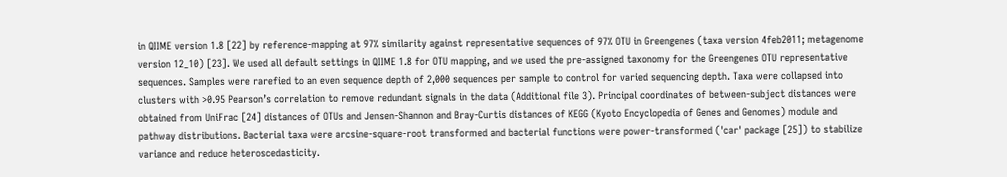in QIIME version 1.8 [22] by reference-mapping at 97% similarity against representative sequences of 97% OTU in Greengenes (taxa version 4feb2011; metagenome version 12_10) [23]. We used all default settings in QIIME 1.8 for OTU mapping, and we used the pre-assigned taxonomy for the Greengenes OTU representative sequences. Samples were rarefied to an even sequence depth of 2,000 sequences per sample to control for varied sequencing depth. Taxa were collapsed into clusters with >0.95 Pearson’s correlation to remove redundant signals in the data (Additional file 3). Principal coordinates of between-subject distances were obtained from UniFrac [24] distances of OTUs and Jensen-Shannon and Bray-Curtis distances of KEGG (Kyoto Encyclopedia of Genes and Genomes) module and pathway distributions. Bacterial taxa were arcsine-square-root transformed and bacterial functions were power-transformed ('car' package [25]) to stabilize variance and reduce heteroscedasticity.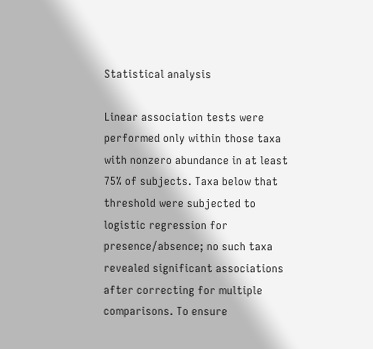Statistical analysis

Linear association tests were performed only within those taxa with nonzero abundance in at least 75% of subjects. Taxa below that threshold were subjected to logistic regression for presence/absence; no such taxa revealed significant associations after correcting for multiple comparisons. To ensure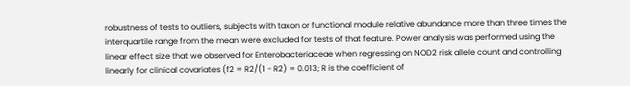robustness of tests to outliers, subjects with taxon or functional module relative abundance more than three times the interquartile range from the mean were excluded for tests of that feature. Power analysis was performed using the linear effect size that we observed for Enterobacteriaceae when regressing on NOD2 risk allele count and controlling linearly for clinical covariates (f2 = R2/(1 - R2) = 0.013; R is the coefficient of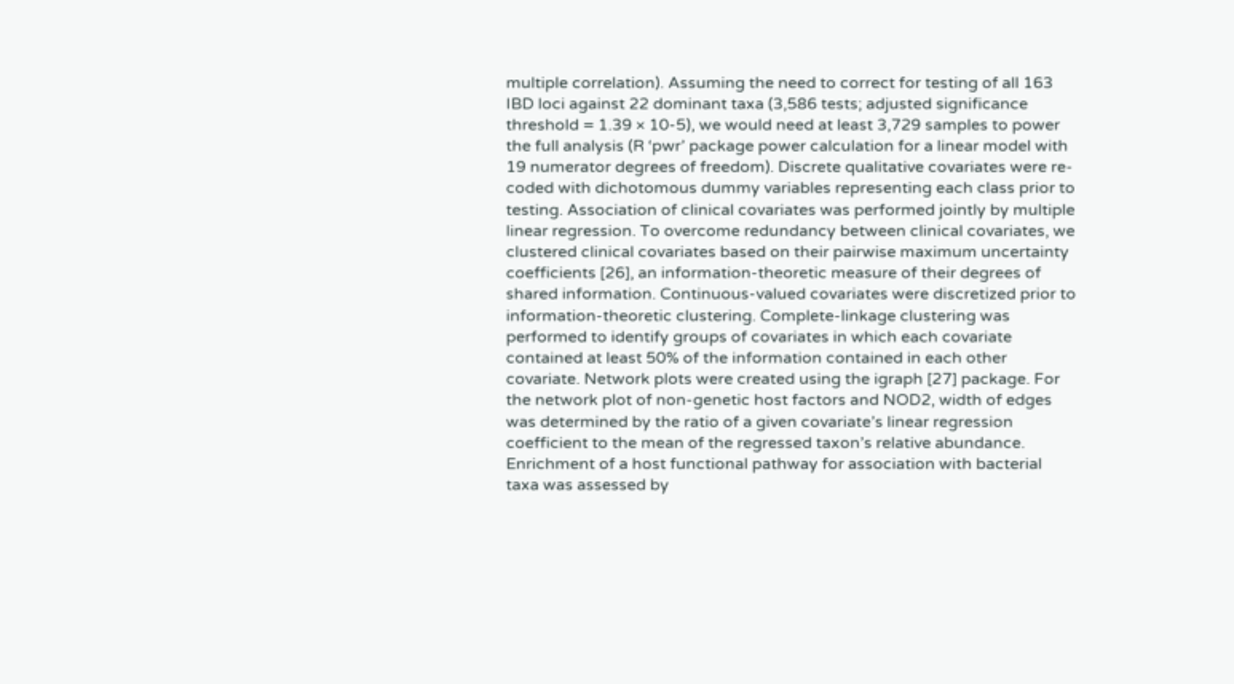multiple correlation). Assuming the need to correct for testing of all 163 IBD loci against 22 dominant taxa (3,586 tests; adjusted significance threshold = 1.39 × 10-5), we would need at least 3,729 samples to power the full analysis (R ‘pwr’ package power calculation for a linear model with 19 numerator degrees of freedom). Discrete qualitative covariates were re-coded with dichotomous dummy variables representing each class prior to testing. Association of clinical covariates was performed jointly by multiple linear regression. To overcome redundancy between clinical covariates, we clustered clinical covariates based on their pairwise maximum uncertainty coefficients [26], an information-theoretic measure of their degrees of shared information. Continuous-valued covariates were discretized prior to information-theoretic clustering. Complete-linkage clustering was performed to identify groups of covariates in which each covariate contained at least 50% of the information contained in each other covariate. Network plots were created using the igraph [27] package. For the network plot of non-genetic host factors and NOD2, width of edges was determined by the ratio of a given covariate’s linear regression coefficient to the mean of the regressed taxon’s relative abundance. Enrichment of a host functional pathway for association with bacterial taxa was assessed by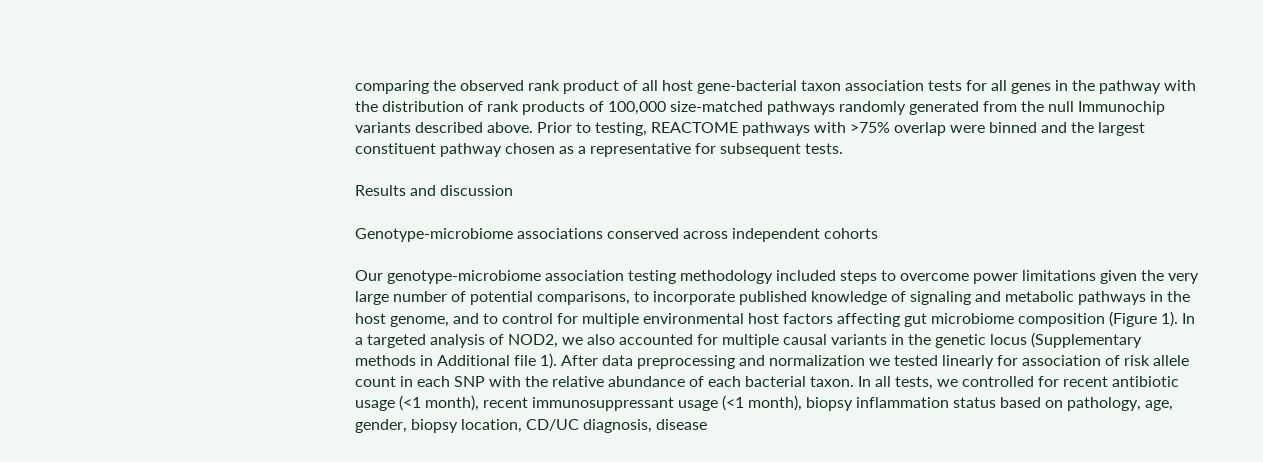comparing the observed rank product of all host gene-bacterial taxon association tests for all genes in the pathway with the distribution of rank products of 100,000 size-matched pathways randomly generated from the null Immunochip variants described above. Prior to testing, REACTOME pathways with >75% overlap were binned and the largest constituent pathway chosen as a representative for subsequent tests.

Results and discussion

Genotype-microbiome associations conserved across independent cohorts

Our genotype-microbiome association testing methodology included steps to overcome power limitations given the very large number of potential comparisons, to incorporate published knowledge of signaling and metabolic pathways in the host genome, and to control for multiple environmental host factors affecting gut microbiome composition (Figure 1). In a targeted analysis of NOD2, we also accounted for multiple causal variants in the genetic locus (Supplementary methods in Additional file 1). After data preprocessing and normalization we tested linearly for association of risk allele count in each SNP with the relative abundance of each bacterial taxon. In all tests, we controlled for recent antibiotic usage (<1 month), recent immunosuppressant usage (<1 month), biopsy inflammation status based on pathology, age, gender, biopsy location, CD/UC diagnosis, disease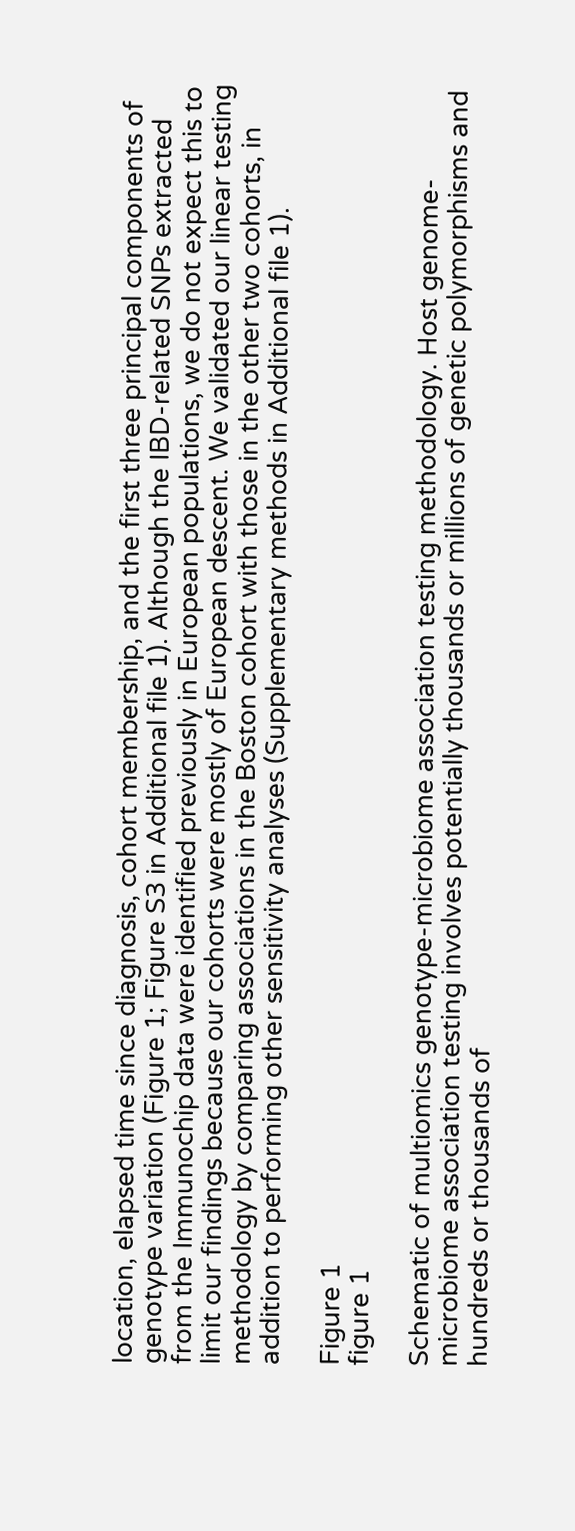location, elapsed time since diagnosis, cohort membership, and the first three principal components of genotype variation (Figure 1; Figure S3 in Additional file 1). Although the IBD-related SNPs extracted from the Immunochip data were identified previously in European populations, we do not expect this to limit our findings because our cohorts were mostly of European descent. We validated our linear testing methodology by comparing associations in the Boston cohort with those in the other two cohorts, in addition to performing other sensitivity analyses (Supplementary methods in Additional file 1).

Figure 1
figure 1

Schematic of multiomics genotype-microbiome association testing methodology. Host genome-microbiome association testing involves potentially thousands or millions of genetic polymorphisms and hundreds or thousands of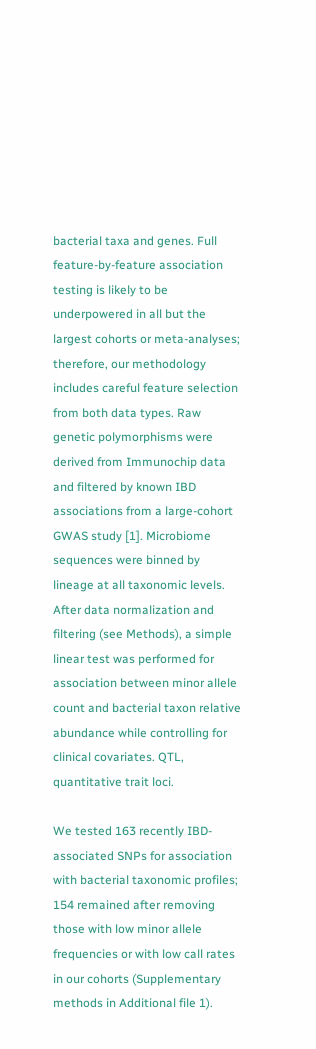bacterial taxa and genes. Full feature-by-feature association testing is likely to be underpowered in all but the largest cohorts or meta-analyses; therefore, our methodology includes careful feature selection from both data types. Raw genetic polymorphisms were derived from Immunochip data and filtered by known IBD associations from a large-cohort GWAS study [1]. Microbiome sequences were binned by lineage at all taxonomic levels. After data normalization and filtering (see Methods), a simple linear test was performed for association between minor allele count and bacterial taxon relative abundance while controlling for clinical covariates. QTL, quantitative trait loci.

We tested 163 recently IBD-associated SNPs for association with bacterial taxonomic profiles; 154 remained after removing those with low minor allele frequencies or with low call rates in our cohorts (Supplementary methods in Additional file 1).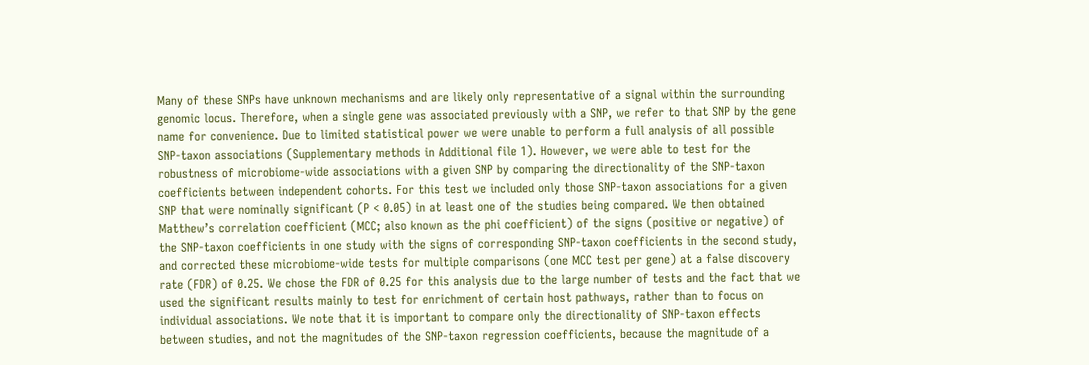Many of these SNPs have unknown mechanisms and are likely only representative of a signal within the surrounding genomic locus. Therefore, when a single gene was associated previously with a SNP, we refer to that SNP by the gene name for convenience. Due to limited statistical power we were unable to perform a full analysis of all possible SNP-taxon associations (Supplementary methods in Additional file 1). However, we were able to test for the robustness of microbiome-wide associations with a given SNP by comparing the directionality of the SNP-taxon coefficients between independent cohorts. For this test we included only those SNP-taxon associations for a given SNP that were nominally significant (P < 0.05) in at least one of the studies being compared. We then obtained Matthew’s correlation coefficient (MCC; also known as the phi coefficient) of the signs (positive or negative) of the SNP-taxon coefficients in one study with the signs of corresponding SNP-taxon coefficients in the second study, and corrected these microbiome-wide tests for multiple comparisons (one MCC test per gene) at a false discovery rate (FDR) of 0.25. We chose the FDR of 0.25 for this analysis due to the large number of tests and the fact that we used the significant results mainly to test for enrichment of certain host pathways, rather than to focus on individual associations. We note that it is important to compare only the directionality of SNP-taxon effects between studies, and not the magnitudes of the SNP-taxon regression coefficients, because the magnitude of a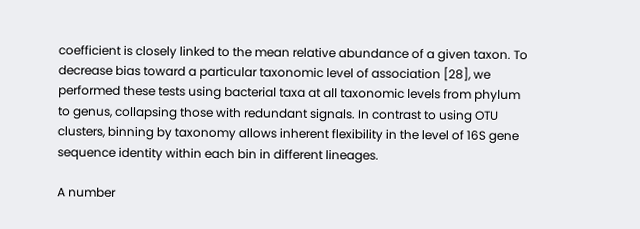coefficient is closely linked to the mean relative abundance of a given taxon. To decrease bias toward a particular taxonomic level of association [28], we performed these tests using bacterial taxa at all taxonomic levels from phylum to genus, collapsing those with redundant signals. In contrast to using OTU clusters, binning by taxonomy allows inherent flexibility in the level of 16S gene sequence identity within each bin in different lineages.

A number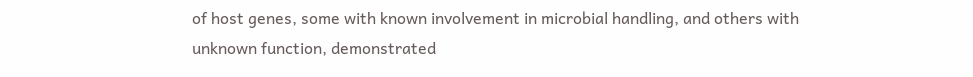of host genes, some with known involvement in microbial handling, and others with unknown function, demonstrated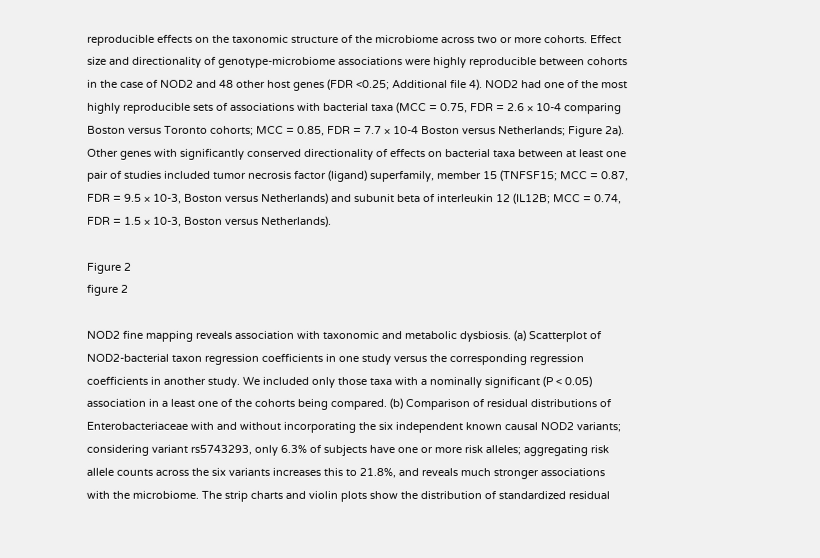reproducible effects on the taxonomic structure of the microbiome across two or more cohorts. Effect size and directionality of genotype-microbiome associations were highly reproducible between cohorts in the case of NOD2 and 48 other host genes (FDR <0.25; Additional file 4). NOD2 had one of the most highly reproducible sets of associations with bacterial taxa (MCC = 0.75, FDR = 2.6 × 10-4 comparing Boston versus Toronto cohorts; MCC = 0.85, FDR = 7.7 × 10-4 Boston versus Netherlands; Figure 2a). Other genes with significantly conserved directionality of effects on bacterial taxa between at least one pair of studies included tumor necrosis factor (ligand) superfamily, member 15 (TNFSF15; MCC = 0.87, FDR = 9.5 × 10-3, Boston versus Netherlands) and subunit beta of interleukin 12 (IL12B; MCC = 0.74, FDR = 1.5 × 10-3, Boston versus Netherlands).

Figure 2
figure 2

NOD2 fine mapping reveals association with taxonomic and metabolic dysbiosis. (a) Scatterplot of NOD2-bacterial taxon regression coefficients in one study versus the corresponding regression coefficients in another study. We included only those taxa with a nominally significant (P < 0.05) association in a least one of the cohorts being compared. (b) Comparison of residual distributions of Enterobacteriaceae with and without incorporating the six independent known causal NOD2 variants; considering variant rs5743293, only 6.3% of subjects have one or more risk alleles; aggregating risk allele counts across the six variants increases this to 21.8%, and reveals much stronger associations with the microbiome. The strip charts and violin plots show the distribution of standardized residual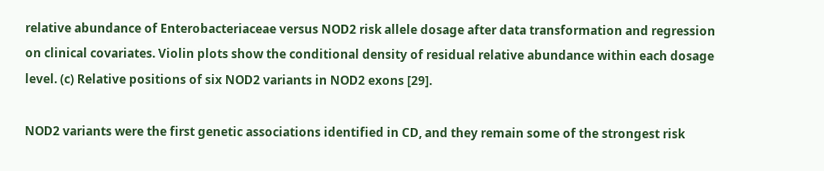relative abundance of Enterobacteriaceae versus NOD2 risk allele dosage after data transformation and regression on clinical covariates. Violin plots show the conditional density of residual relative abundance within each dosage level. (c) Relative positions of six NOD2 variants in NOD2 exons [29].

NOD2 variants were the first genetic associations identified in CD, and they remain some of the strongest risk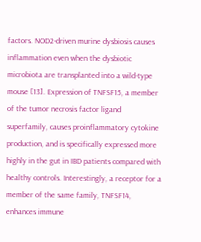factors. NOD2-driven murine dysbiosis causes inflammation even when the dysbiotic microbiota are transplanted into a wild-type mouse [13]. Expression of TNFSF15, a member of the tumor necrosis factor ligand superfamily, causes proinflammatory cytokine production, and is specifically expressed more highly in the gut in IBD patients compared with healthy controls. Interestingly, a receptor for a member of the same family, TNFSF14, enhances immune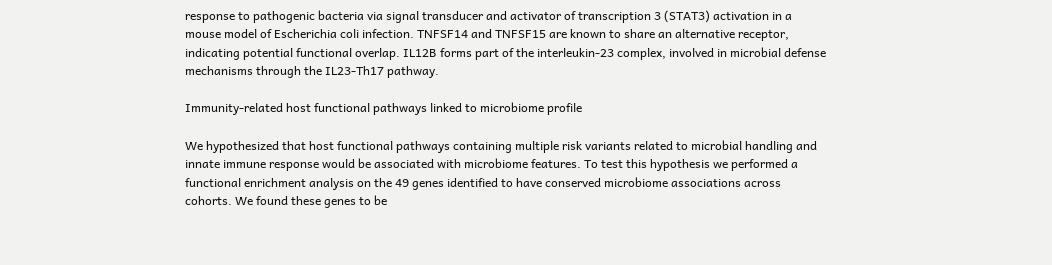response to pathogenic bacteria via signal transducer and activator of transcription 3 (STAT3) activation in a mouse model of Escherichia coli infection. TNFSF14 and TNFSF15 are known to share an alternative receptor, indicating potential functional overlap. IL12B forms part of the interleukin-23 complex, involved in microbial defense mechanisms through the IL23-Th17 pathway.

Immunity-related host functional pathways linked to microbiome profile

We hypothesized that host functional pathways containing multiple risk variants related to microbial handling and innate immune response would be associated with microbiome features. To test this hypothesis we performed a functional enrichment analysis on the 49 genes identified to have conserved microbiome associations across cohorts. We found these genes to be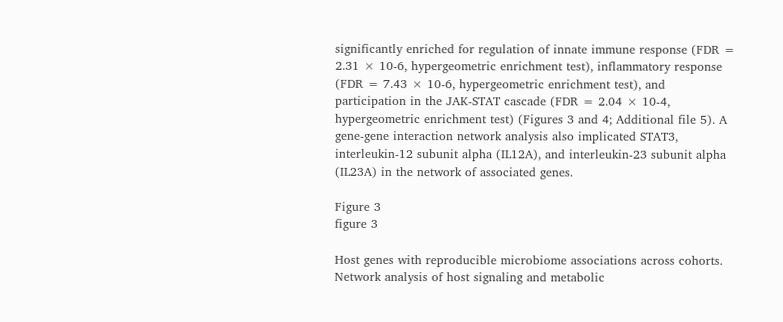significantly enriched for regulation of innate immune response (FDR = 2.31 × 10-6, hypergeometric enrichment test), inflammatory response (FDR = 7.43 × 10-6, hypergeometric enrichment test), and participation in the JAK-STAT cascade (FDR = 2.04 × 10-4, hypergeometric enrichment test) (Figures 3 and 4; Additional file 5). A gene-gene interaction network analysis also implicated STAT3, interleukin-12 subunit alpha (IL12A), and interleukin-23 subunit alpha (IL23A) in the network of associated genes.

Figure 3
figure 3

Host genes with reproducible microbiome associations across cohorts. Network analysis of host signaling and metabolic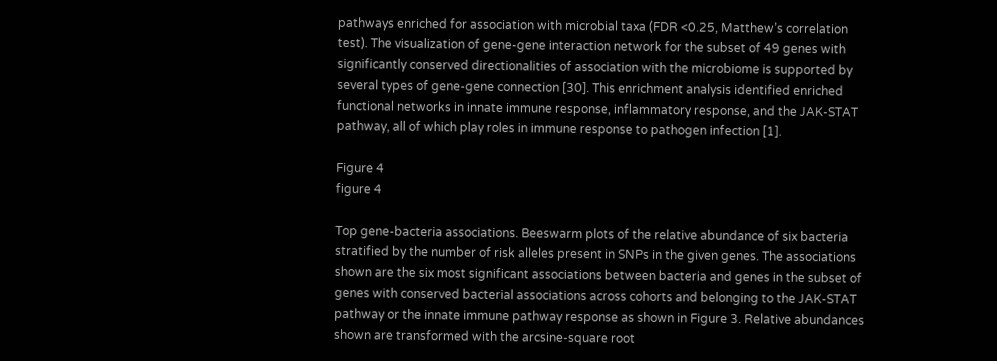pathways enriched for association with microbial taxa (FDR <0.25, Matthew’s correlation test). The visualization of gene-gene interaction network for the subset of 49 genes with significantly conserved directionalities of association with the microbiome is supported by several types of gene-gene connection [30]. This enrichment analysis identified enriched functional networks in innate immune response, inflammatory response, and the JAK-STAT pathway, all of which play roles in immune response to pathogen infection [1].

Figure 4
figure 4

Top gene-bacteria associations. Beeswarm plots of the relative abundance of six bacteria stratified by the number of risk alleles present in SNPs in the given genes. The associations shown are the six most significant associations between bacteria and genes in the subset of genes with conserved bacterial associations across cohorts and belonging to the JAK-STAT pathway or the innate immune pathway response as shown in Figure 3. Relative abundances shown are transformed with the arcsine-square root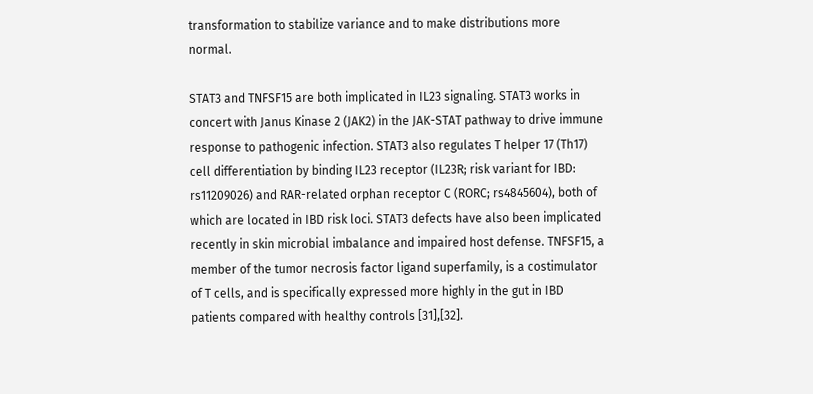transformation to stabilize variance and to make distributions more normal.

STAT3 and TNFSF15 are both implicated in IL23 signaling. STAT3 works in concert with Janus Kinase 2 (JAK2) in the JAK-STAT pathway to drive immune response to pathogenic infection. STAT3 also regulates T helper 17 (Th17) cell differentiation by binding IL23 receptor (IL23R; risk variant for IBD: rs11209026) and RAR-related orphan receptor C (RORC; rs4845604), both of which are located in IBD risk loci. STAT3 defects have also been implicated recently in skin microbial imbalance and impaired host defense. TNFSF15, a member of the tumor necrosis factor ligand superfamily, is a costimulator of T cells, and is specifically expressed more highly in the gut in IBD patients compared with healthy controls [31],[32].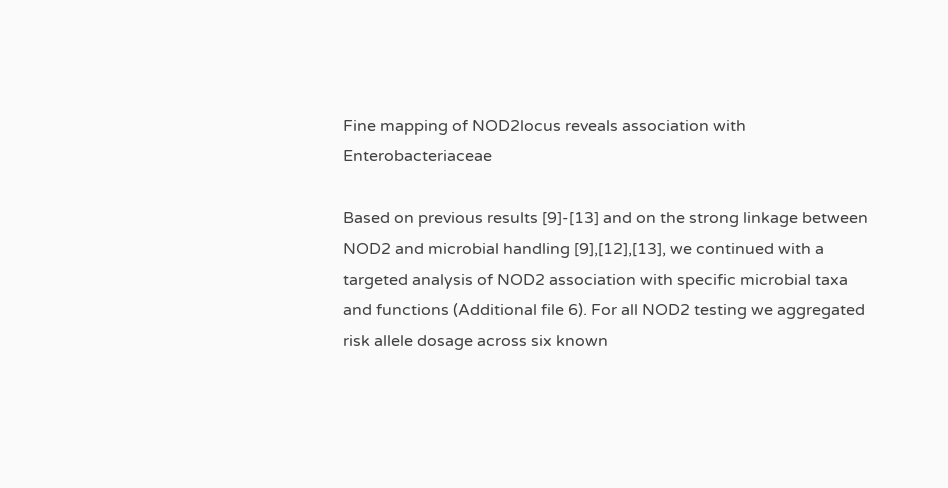Fine mapping of NOD2locus reveals association with Enterobacteriaceae

Based on previous results [9]-[13] and on the strong linkage between NOD2 and microbial handling [9],[12],[13], we continued with a targeted analysis of NOD2 association with specific microbial taxa and functions (Additional file 6). For all NOD2 testing we aggregated risk allele dosage across six known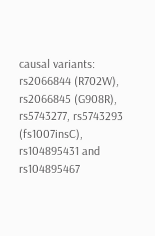causal variants: rs2066844 (R702W), rs2066845 (G908R), rs5743277, rs5743293 (fs1007insC), rs104895431 and rs104895467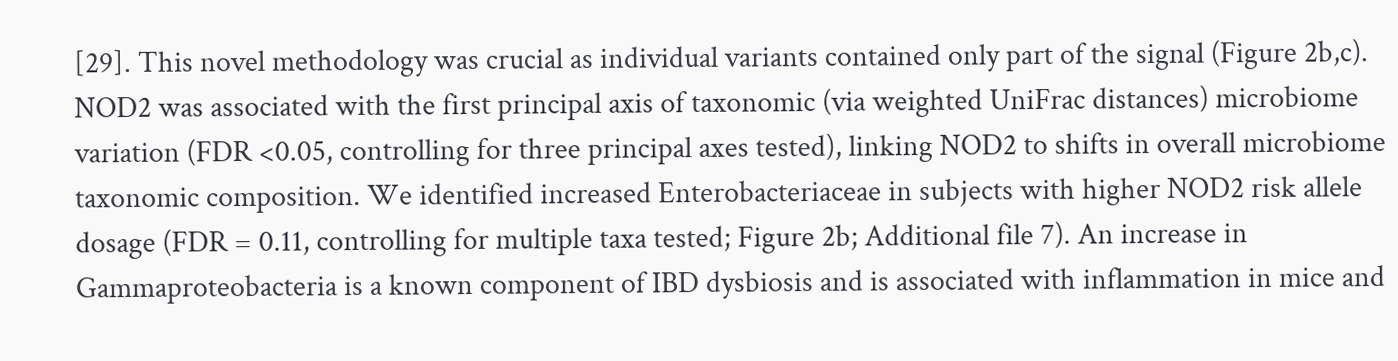[29]. This novel methodology was crucial as individual variants contained only part of the signal (Figure 2b,c). NOD2 was associated with the first principal axis of taxonomic (via weighted UniFrac distances) microbiome variation (FDR <0.05, controlling for three principal axes tested), linking NOD2 to shifts in overall microbiome taxonomic composition. We identified increased Enterobacteriaceae in subjects with higher NOD2 risk allele dosage (FDR = 0.11, controlling for multiple taxa tested; Figure 2b; Additional file 7). An increase in Gammaproteobacteria is a known component of IBD dysbiosis and is associated with inflammation in mice and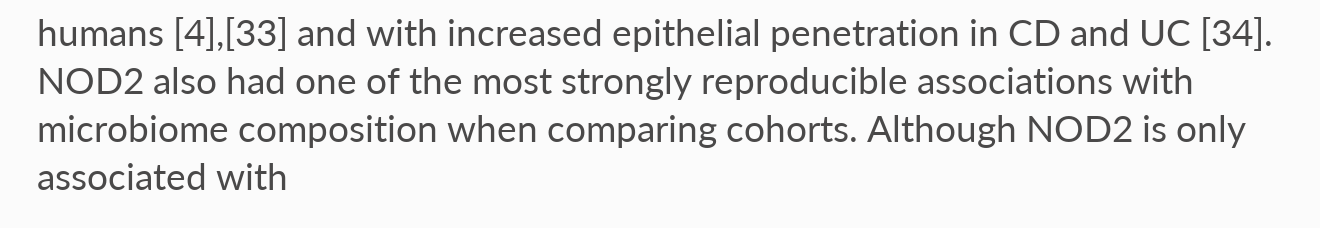humans [4],[33] and with increased epithelial penetration in CD and UC [34]. NOD2 also had one of the most strongly reproducible associations with microbiome composition when comparing cohorts. Although NOD2 is only associated with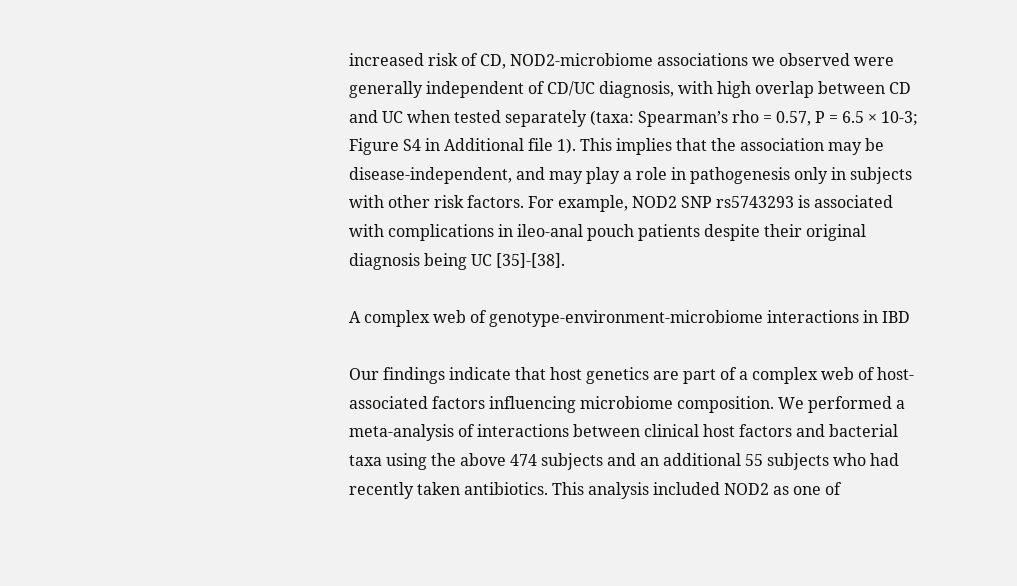increased risk of CD, NOD2-microbiome associations we observed were generally independent of CD/UC diagnosis, with high overlap between CD and UC when tested separately (taxa: Spearman’s rho = 0.57, P = 6.5 × 10-3; Figure S4 in Additional file 1). This implies that the association may be disease-independent, and may play a role in pathogenesis only in subjects with other risk factors. For example, NOD2 SNP rs5743293 is associated with complications in ileo-anal pouch patients despite their original diagnosis being UC [35]-[38].

A complex web of genotype-environment-microbiome interactions in IBD

Our findings indicate that host genetics are part of a complex web of host-associated factors influencing microbiome composition. We performed a meta-analysis of interactions between clinical host factors and bacterial taxa using the above 474 subjects and an additional 55 subjects who had recently taken antibiotics. This analysis included NOD2 as one of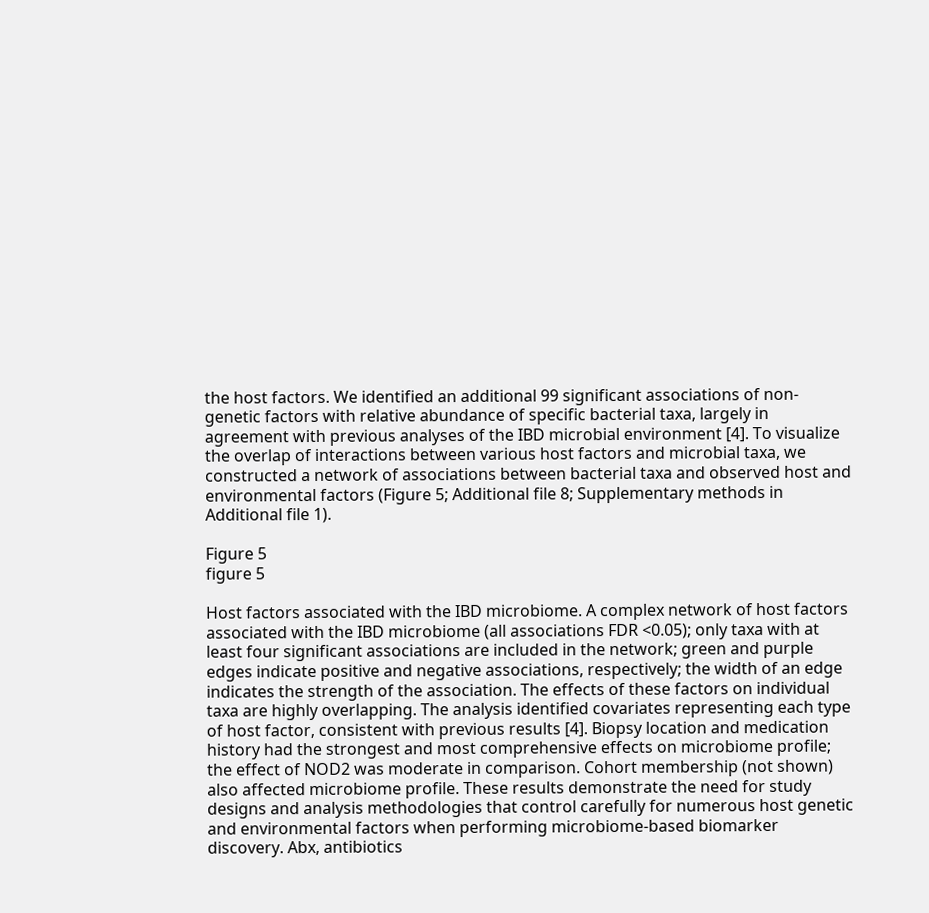the host factors. We identified an additional 99 significant associations of non-genetic factors with relative abundance of specific bacterial taxa, largely in agreement with previous analyses of the IBD microbial environment [4]. To visualize the overlap of interactions between various host factors and microbial taxa, we constructed a network of associations between bacterial taxa and observed host and environmental factors (Figure 5; Additional file 8; Supplementary methods in Additional file 1).

Figure 5
figure 5

Host factors associated with the IBD microbiome. A complex network of host factors associated with the IBD microbiome (all associations FDR <0.05); only taxa with at least four significant associations are included in the network; green and purple edges indicate positive and negative associations, respectively; the width of an edge indicates the strength of the association. The effects of these factors on individual taxa are highly overlapping. The analysis identified covariates representing each type of host factor, consistent with previous results [4]. Biopsy location and medication history had the strongest and most comprehensive effects on microbiome profile; the effect of NOD2 was moderate in comparison. Cohort membership (not shown) also affected microbiome profile. These results demonstrate the need for study designs and analysis methodologies that control carefully for numerous host genetic and environmental factors when performing microbiome-based biomarker discovery. Abx, antibiotics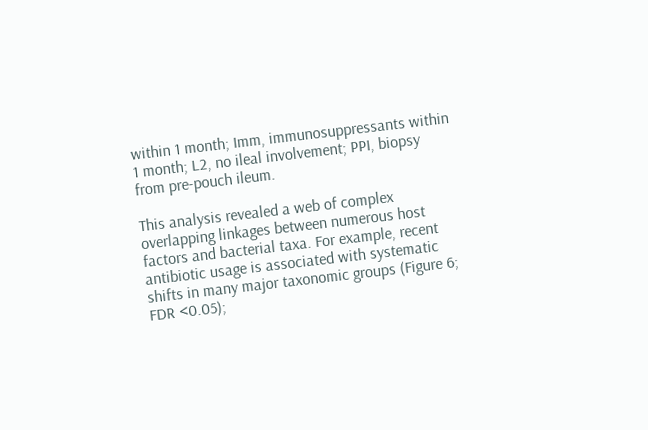within 1 month; Imm, immunosuppressants within 1 month; L2, no ileal involvement; PPI, biopsy from pre-pouch ileum.

This analysis revealed a web of complex overlapping linkages between numerous host factors and bacterial taxa. For example, recent antibiotic usage is associated with systematic shifts in many major taxonomic groups (Figure 6; FDR <0.05);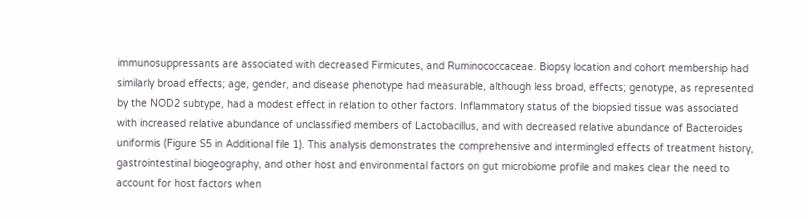immunosuppressants are associated with decreased Firmicutes, and Ruminococcaceae. Biopsy location and cohort membership had similarly broad effects; age, gender, and disease phenotype had measurable, although less broad, effects; genotype, as represented by the NOD2 subtype, had a modest effect in relation to other factors. Inflammatory status of the biopsied tissue was associated with increased relative abundance of unclassified members of Lactobacillus, and with decreased relative abundance of Bacteroides uniformis (Figure S5 in Additional file 1). This analysis demonstrates the comprehensive and intermingled effects of treatment history, gastrointestinal biogeography, and other host and environmental factors on gut microbiome profile and makes clear the need to account for host factors when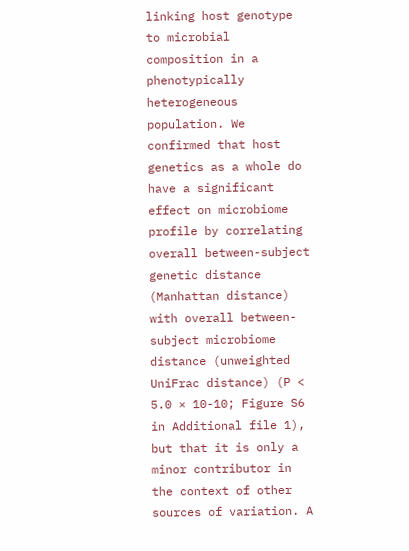linking host genotype to microbial composition in a phenotypically heterogeneous population. We confirmed that host genetics as a whole do have a significant effect on microbiome profile by correlating overall between-subject genetic distance (Manhattan distance) with overall between-subject microbiome distance (unweighted UniFrac distance) (P < 5.0 × 10-10; Figure S6 in Additional file 1), but that it is only a minor contributor in the context of other sources of variation. A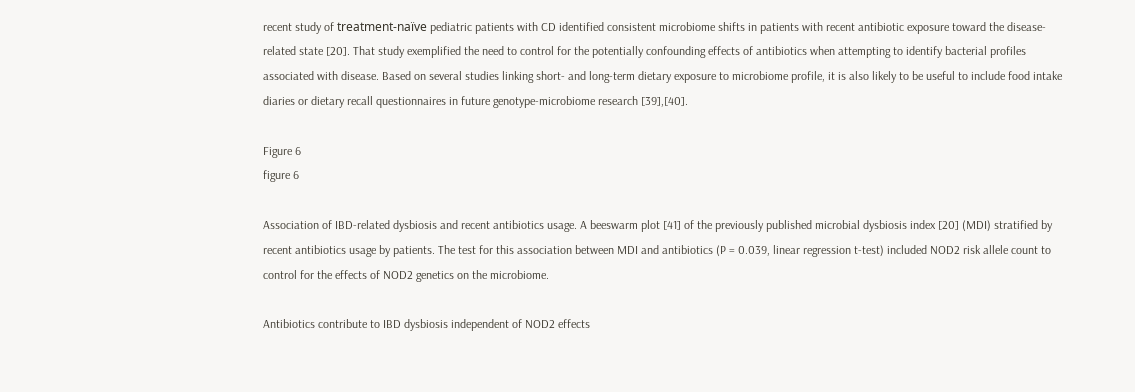recent study of treatment-naïve pediatric patients with CD identified consistent microbiome shifts in patients with recent antibiotic exposure toward the disease-related state [20]. That study exemplified the need to control for the potentially confounding effects of antibiotics when attempting to identify bacterial profiles associated with disease. Based on several studies linking short- and long-term dietary exposure to microbiome profile, it is also likely to be useful to include food intake diaries or dietary recall questionnaires in future genotype-microbiome research [39],[40].

Figure 6
figure 6

Association of IBD-related dysbiosis and recent antibiotics usage. A beeswarm plot [41] of the previously published microbial dysbiosis index [20] (MDI) stratified by recent antibiotics usage by patients. The test for this association between MDI and antibiotics (P = 0.039, linear regression t-test) included NOD2 risk allele count to control for the effects of NOD2 genetics on the microbiome.

Antibiotics contribute to IBD dysbiosis independent of NOD2 effects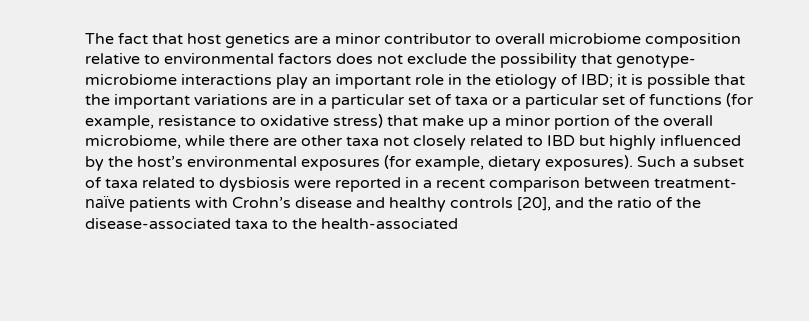The fact that host genetics are a minor contributor to overall microbiome composition relative to environmental factors does not exclude the possibility that genotype-microbiome interactions play an important role in the etiology of IBD; it is possible that the important variations are in a particular set of taxa or a particular set of functions (for example, resistance to oxidative stress) that make up a minor portion of the overall microbiome, while there are other taxa not closely related to IBD but highly influenced by the host’s environmental exposures (for example, dietary exposures). Such a subset of taxa related to dysbiosis were reported in a recent comparison between treatment-naïve patients with Crohn’s disease and healthy controls [20], and the ratio of the disease-associated taxa to the health-associated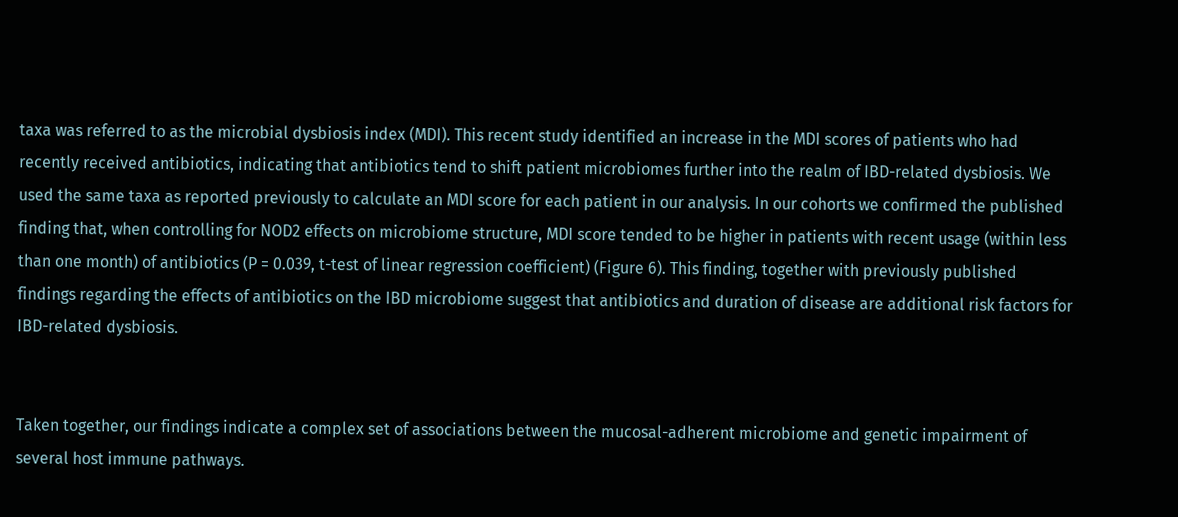taxa was referred to as the microbial dysbiosis index (MDI). This recent study identified an increase in the MDI scores of patients who had recently received antibiotics, indicating that antibiotics tend to shift patient microbiomes further into the realm of IBD-related dysbiosis. We used the same taxa as reported previously to calculate an MDI score for each patient in our analysis. In our cohorts we confirmed the published finding that, when controlling for NOD2 effects on microbiome structure, MDI score tended to be higher in patients with recent usage (within less than one month) of antibiotics (P = 0.039, t-test of linear regression coefficient) (Figure 6). This finding, together with previously published findings regarding the effects of antibiotics on the IBD microbiome suggest that antibiotics and duration of disease are additional risk factors for IBD-related dysbiosis.


Taken together, our findings indicate a complex set of associations between the mucosal-adherent microbiome and genetic impairment of several host immune pathways.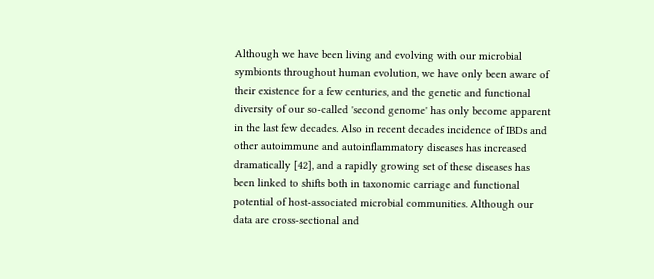Although we have been living and evolving with our microbial symbionts throughout human evolution, we have only been aware of their existence for a few centuries, and the genetic and functional diversity of our so-called 'second genome' has only become apparent in the last few decades. Also in recent decades incidence of IBDs and other autoimmune and autoinflammatory diseases has increased dramatically [42], and a rapidly growing set of these diseases has been linked to shifts both in taxonomic carriage and functional potential of host-associated microbial communities. Although our data are cross-sectional and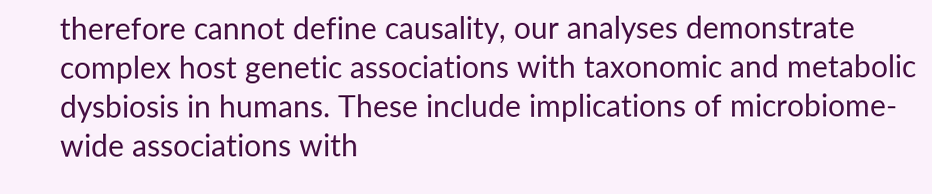therefore cannot define causality, our analyses demonstrate complex host genetic associations with taxonomic and metabolic dysbiosis in humans. These include implications of microbiome-wide associations with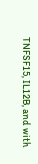TNFSF15, IL12B, and with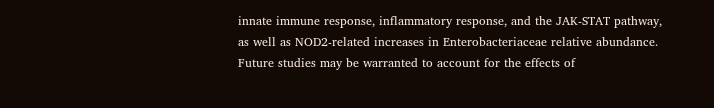innate immune response, inflammatory response, and the JAK-STAT pathway, as well as NOD2-related increases in Enterobacteriaceae relative abundance. Future studies may be warranted to account for the effects of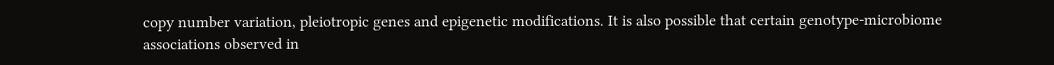copy number variation, pleiotropic genes and epigenetic modifications. It is also possible that certain genotype-microbiome associations observed in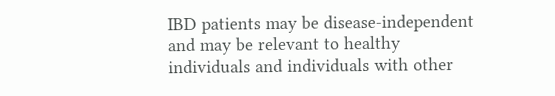IBD patients may be disease-independent and may be relevant to healthy individuals and individuals with other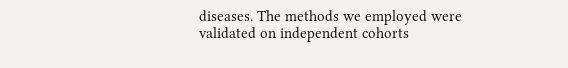diseases. The methods we employed were validated on independent cohorts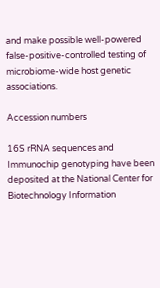and make possible well-powered false-positive-controlled testing of microbiome-wide host genetic associations.

Accession numbers

16S rRNA sequences and Immunochip genotyping have been deposited at the National Center for Biotechnology Information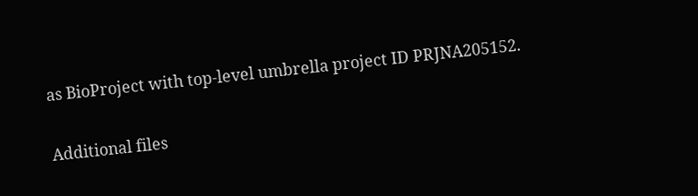as BioProject with top-level umbrella project ID PRJNA205152.

Additional files